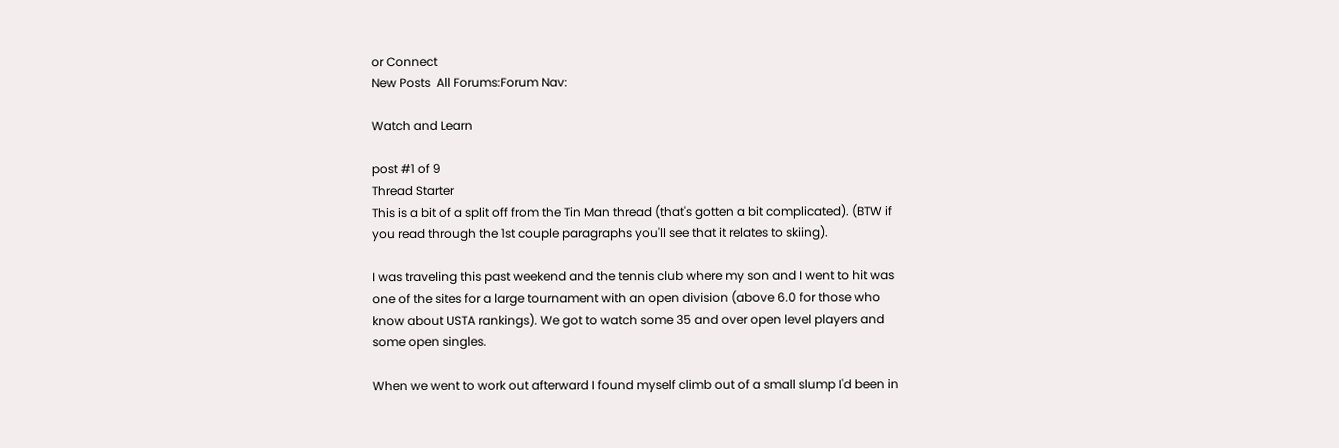or Connect
New Posts  All Forums:Forum Nav:

Watch and Learn

post #1 of 9
Thread Starter
This is a bit of a split off from the Tin Man thread (that's gotten a bit complicated). (BTW if you read through the 1st couple paragraphs you'll see that it relates to skiing).

I was traveling this past weekend and the tennis club where my son and I went to hit was one of the sites for a large tournament with an open division (above 6.0 for those who know about USTA rankings). We got to watch some 35 and over open level players and some open singles.

When we went to work out afterward I found myself climb out of a small slump I'd been in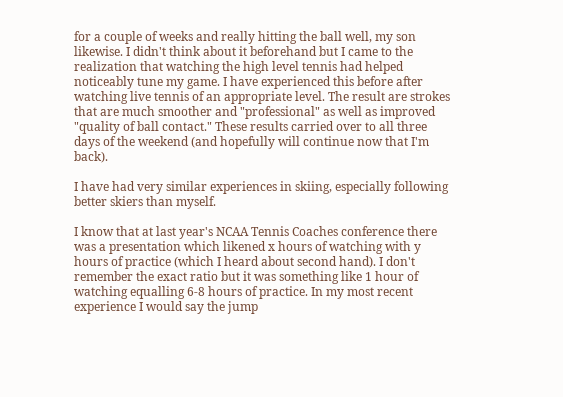for a couple of weeks and really hitting the ball well, my son likewise. I didn't think about it beforehand but I came to the realization that watching the high level tennis had helped noticeably tune my game. I have experienced this before after watching live tennis of an appropriate level. The result are strokes that are much smoother and "professional" as well as improved "quality of ball contact." These results carried over to all three days of the weekend (and hopefully will continue now that I'm back).

I have had very similar experiences in skiing, especially following better skiers than myself.

I know that at last year's NCAA Tennis Coaches conference there was a presentation which likened x hours of watching with y hours of practice (which I heard about second hand). I don't remember the exact ratio but it was something like 1 hour of watching equalling 6-8 hours of practice. In my most recent experience I would say the jump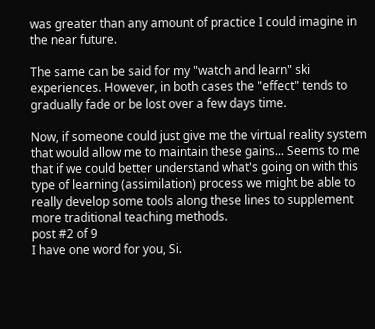was greater than any amount of practice I could imagine in the near future.

The same can be said for my "watch and learn" ski experiences. However, in both cases the "effect" tends to gradually fade or be lost over a few days time.

Now, if someone could just give me the virtual reality system that would allow me to maintain these gains... Seems to me that if we could better understand what's going on with this type of learning (assimilation) process we might be able to really develop some tools along these lines to supplement more traditional teaching methods.
post #2 of 9
I have one word for you, Si.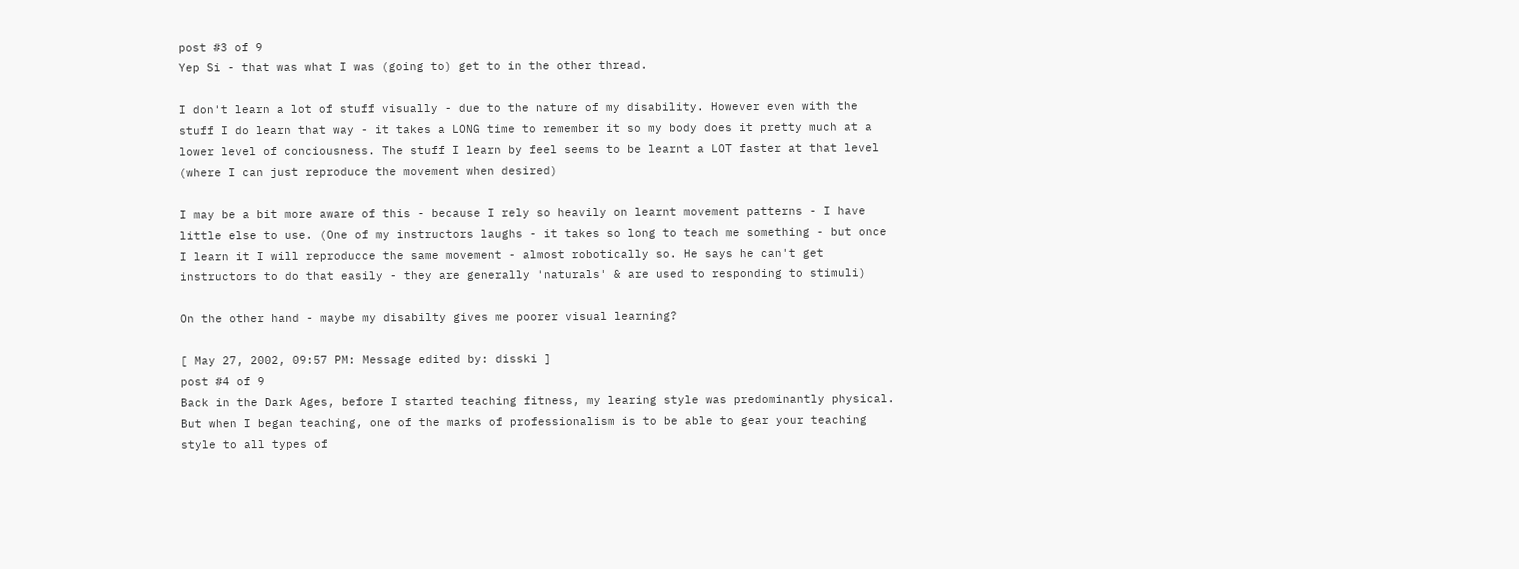post #3 of 9
Yep Si - that was what I was (going to) get to in the other thread.

I don't learn a lot of stuff visually - due to the nature of my disability. However even with the stuff I do learn that way - it takes a LONG time to remember it so my body does it pretty much at a lower level of conciousness. The stuff I learn by feel seems to be learnt a LOT faster at that level (where I can just reproduce the movement when desired)

I may be a bit more aware of this - because I rely so heavily on learnt movement patterns - I have little else to use. (One of my instructors laughs - it takes so long to teach me something - but once I learn it I will reproducce the same movement - almost robotically so. He says he can't get instructors to do that easily - they are generally 'naturals' & are used to responding to stimuli)

On the other hand - maybe my disabilty gives me poorer visual learning?

[ May 27, 2002, 09:57 PM: Message edited by: disski ]
post #4 of 9
Back in the Dark Ages, before I started teaching fitness, my learing style was predominantly physical. But when I began teaching, one of the marks of professionalism is to be able to gear your teaching style to all types of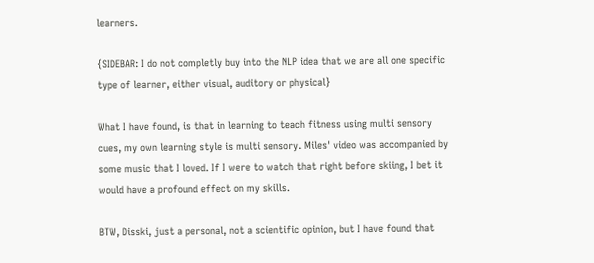learners.

{SIDEBAR: I do not completly buy into the NLP idea that we are all one specific type of learner, either visual, auditory or physical}

What I have found, is that in learning to teach fitness using multi sensory cues, my own learning style is multi sensory. Miles' video was accompanied by some music that I loved. If I were to watch that right before skiing, I bet it would have a profound effect on my skills.

BTW, Disski, just a personal, not a scientific opinion, but I have found that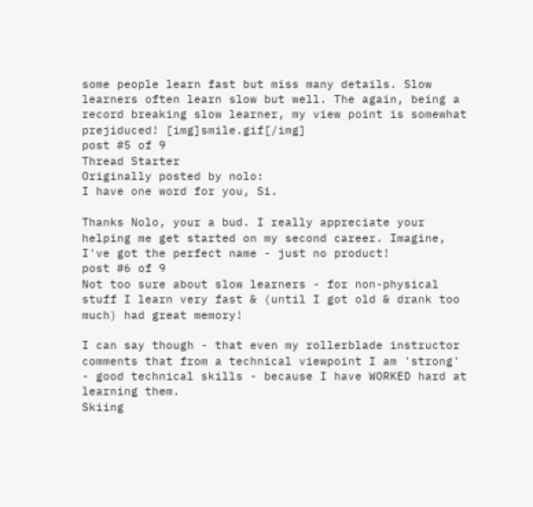some people learn fast but miss many details. Slow learners often learn slow but well. The again, being a record breaking slow learner, my view point is somewhat prejiduced! [img]smile.gif[/img]
post #5 of 9
Thread Starter
Originally posted by nolo:
I have one word for you, Si.

Thanks Nolo, your a bud. I really appreciate your helping me get started on my second career. Imagine, I've got the perfect name - just no product!
post #6 of 9
Not too sure about slow learners - for non-physical stuff I learn very fast & (until I got old & drank too much) had great memory!

I can say though - that even my rollerblade instructor comments that from a technical viewpoint I am 'strong' - good technical skills - because I have WORKED hard at learning them.
Skiing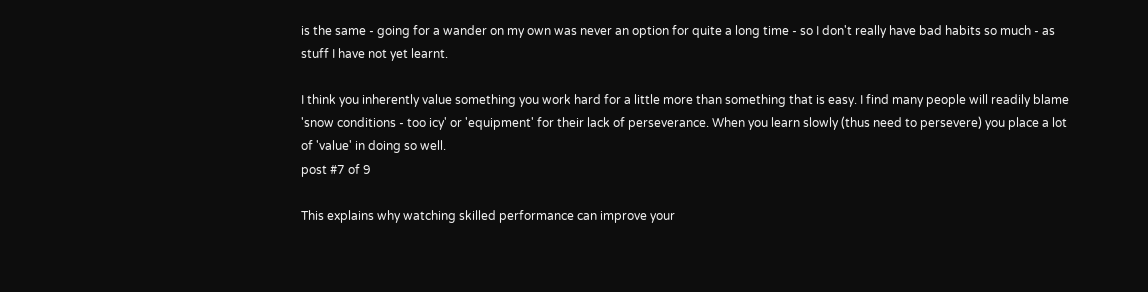is the same - going for a wander on my own was never an option for quite a long time - so I don't really have bad habits so much - as stuff I have not yet learnt.

I think you inherently value something you work hard for a little more than something that is easy. I find many people will readily blame 'snow conditions - too icy' or 'equipment' for their lack of perseverance. When you learn slowly (thus need to persevere) you place a lot of 'value' in doing so well.
post #7 of 9

This explains why watching skilled performance can improve your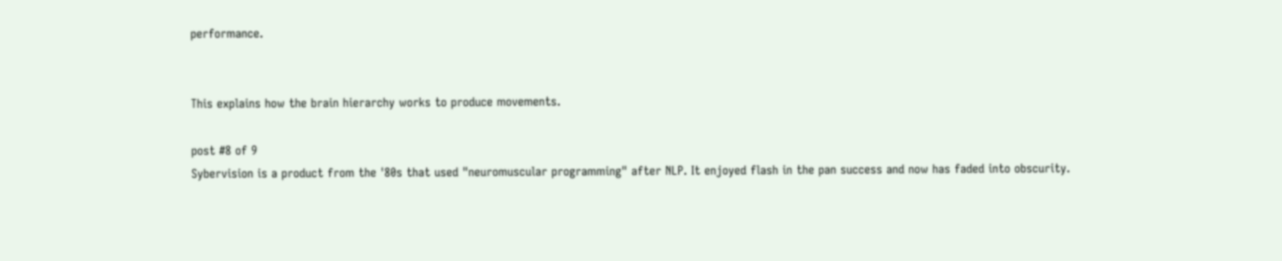performance.


This explains how the brain hierarchy works to produce movements.

post #8 of 9
Sybervision is a product from the '80s that used "neuromuscular programming" after NLP. It enjoyed flash in the pan success and now has faded into obscurity.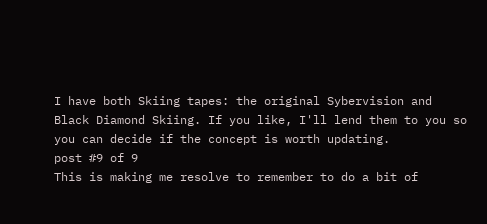I have both Skiing tapes: the original Sybervision and Black Diamond Skiing. If you like, I'll lend them to you so you can decide if the concept is worth updating.
post #9 of 9
This is making me resolve to remember to do a bit of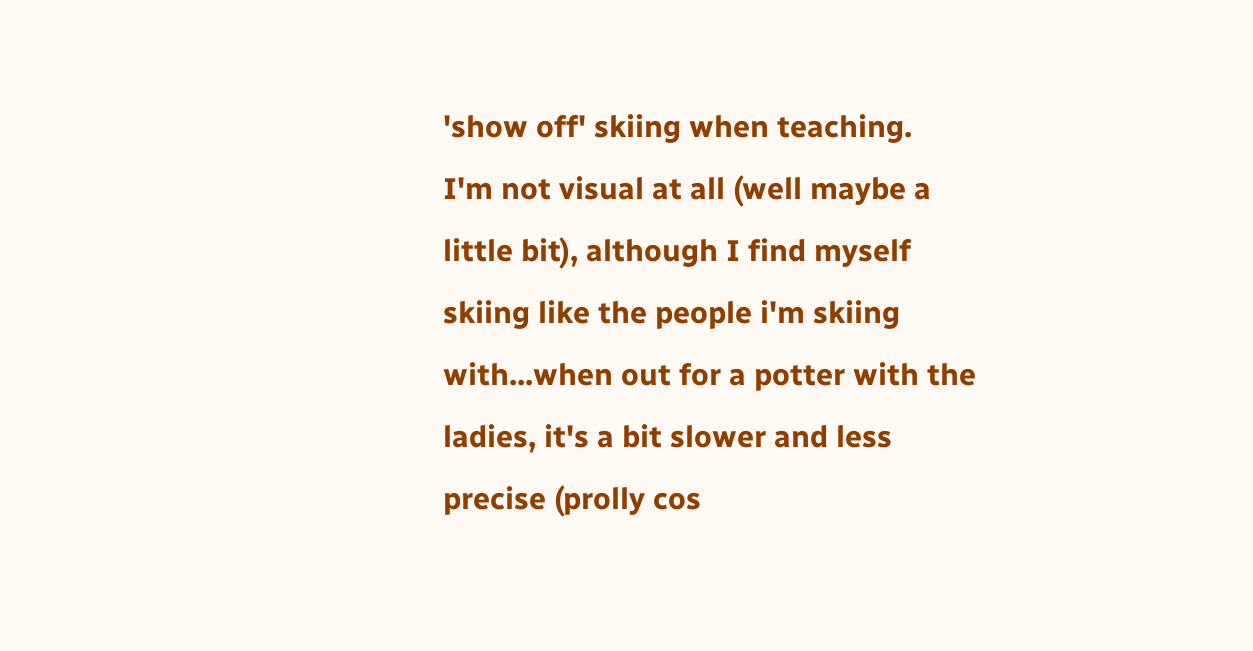'show off' skiing when teaching.
I'm not visual at all (well maybe a little bit), although I find myself skiing like the people i'm skiing with...when out for a potter with the ladies, it's a bit slower and less precise (prolly cos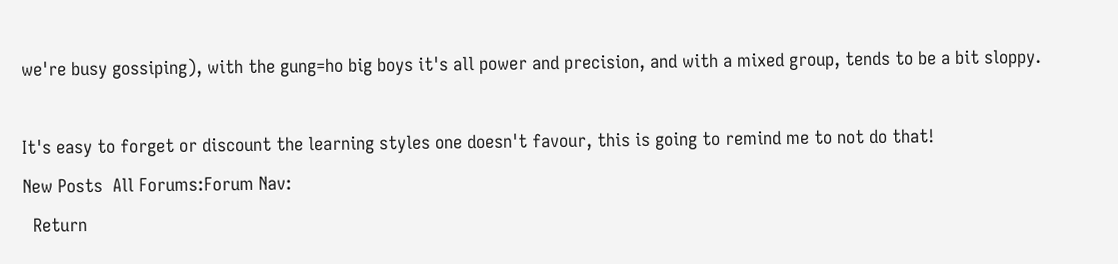we're busy gossiping), with the gung=ho big boys it's all power and precision, and with a mixed group, tends to be a bit sloppy.

It's easy to forget or discount the learning styles one doesn't favour, this is going to remind me to not do that!
New Posts  All Forums:Forum Nav:
  Return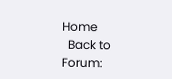Home
  Back to Forum: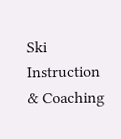Ski Instruction & Coaching